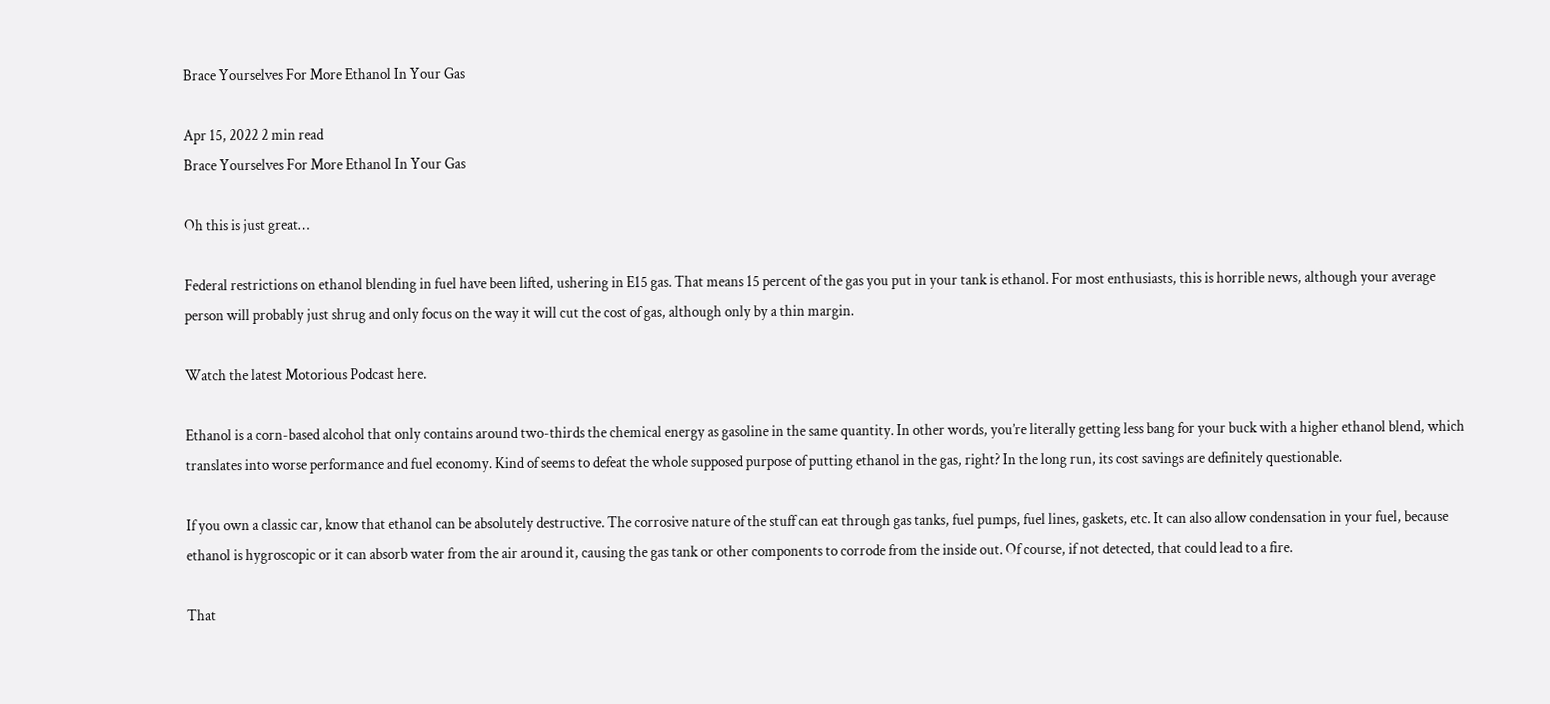Brace Yourselves For More Ethanol In Your Gas

Apr 15, 2022 2 min read
Brace Yourselves For More Ethanol In Your Gas

Oh this is just great…

Federal restrictions on ethanol blending in fuel have been lifted, ushering in E15 gas. That means 15 percent of the gas you put in your tank is ethanol. For most enthusiasts, this is horrible news, although your average person will probably just shrug and only focus on the way it will cut the cost of gas, although only by a thin margin.

Watch the latest Motorious Podcast here.

Ethanol is a corn-based alcohol that only contains around two-thirds the chemical energy as gasoline in the same quantity. In other words, you’re literally getting less bang for your buck with a higher ethanol blend, which translates into worse performance and fuel economy. Kind of seems to defeat the whole supposed purpose of putting ethanol in the gas, right? In the long run, its cost savings are definitely questionable.

If you own a classic car, know that ethanol can be absolutely destructive. The corrosive nature of the stuff can eat through gas tanks, fuel pumps, fuel lines, gaskets, etc. It can also allow condensation in your fuel, because ethanol is hygroscopic or it can absorb water from the air around it, causing the gas tank or other components to corrode from the inside out. Of course, if not detected, that could lead to a fire.

That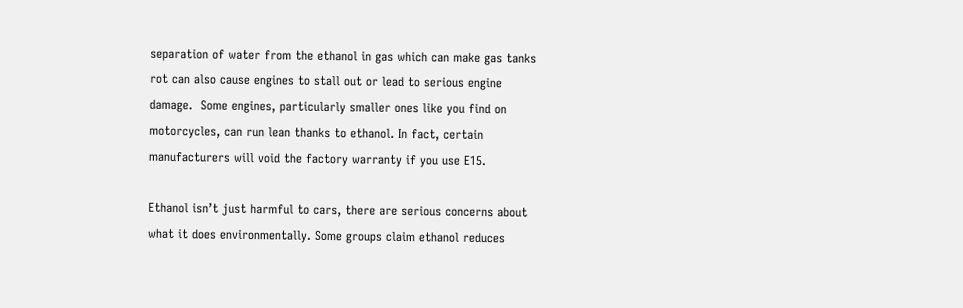separation of water from the ethanol in gas which can make gas tanks rot can also cause engines to stall out or lead to serious engine damage.  Some engines, particularly smaller ones like you find on motorcycles, can run lean thanks to ethanol. In fact, certain manufacturers will void the factory warranty if you use E15.

Ethanol isn’t just harmful to cars, there are serious concerns about what it does environmentally. Some groups claim ethanol reduces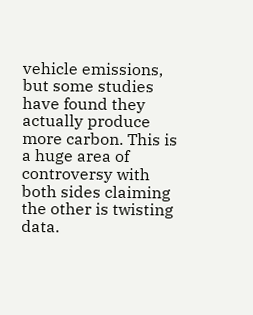vehicle emissions, but some studies have found they actually produce more carbon. This is a huge area of controversy with both sides claiming the other is twisting data.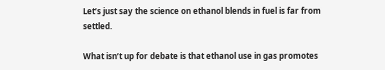Let’s just say the science on ethanol blends in fuel is far from settled.

What isn’t up for debate is that ethanol use in gas promotes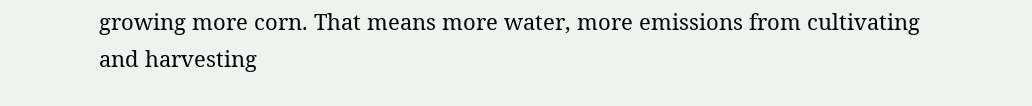growing more corn. That means more water, more emissions from cultivating and harvesting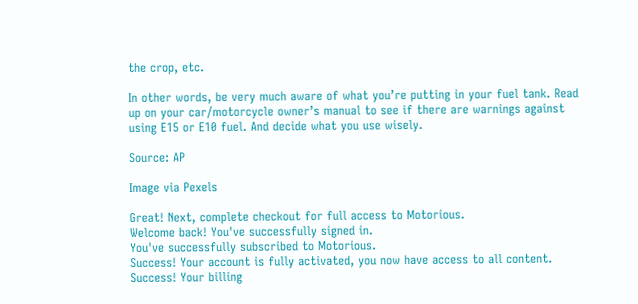the crop, etc.

In other words, be very much aware of what you’re putting in your fuel tank. Read up on your car/motorcycle owner’s manual to see if there are warnings against using E15 or E10 fuel. And decide what you use wisely.

Source: AP

Image via Pexels

Great! Next, complete checkout for full access to Motorious.
Welcome back! You've successfully signed in.
You've successfully subscribed to Motorious.
Success! Your account is fully activated, you now have access to all content.
Success! Your billing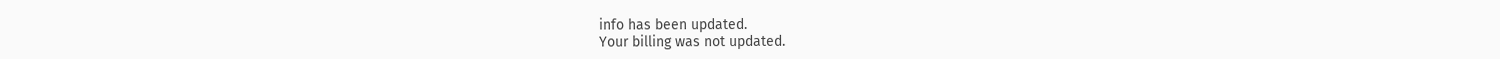info has been updated.
Your billing was not updated.